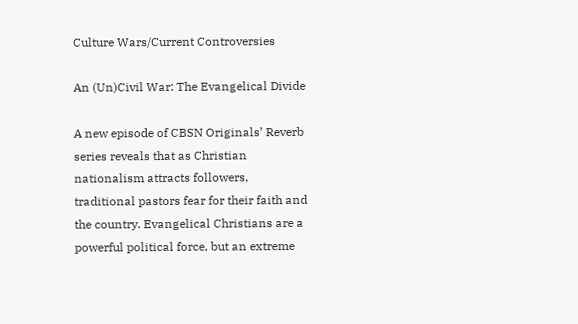Culture Wars/Current Controversies

An (Un)Civil War: The Evangelical Divide

A new episode of CBSN Originals’ Reverb series reveals that as Christian nationalism attracts followers, traditional pastors fear for their faith and the country. Evangelical Christians are a powerful political force, but an extreme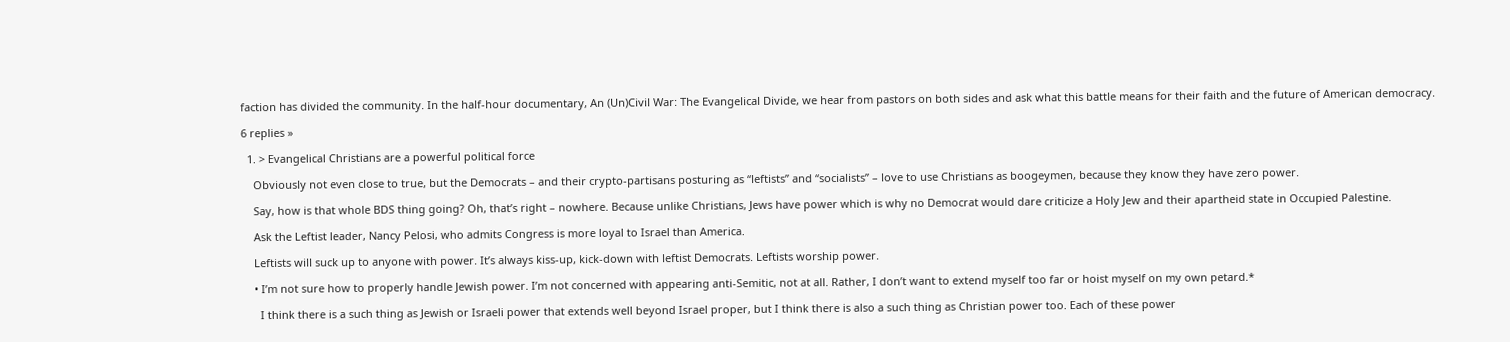faction has divided the community. In the half-hour documentary, An (Un)Civil War: The Evangelical Divide, we hear from pastors on both sides and ask what this battle means for their faith and the future of American democracy.

6 replies »

  1. > Evangelical Christians are a powerful political force

    Obviously not even close to true, but the Democrats – and their crypto-partisans posturing as “leftists” and “socialists” – love to use Christians as boogeymen, because they know they have zero power.

    Say, how is that whole BDS thing going? Oh, that’s right – nowhere. Because unlike Christians, Jews have power which is why no Democrat would dare criticize a Holy Jew and their apartheid state in Occupied Palestine.

    Ask the Leftist leader, Nancy Pelosi, who admits Congress is more loyal to Israel than America.

    Leftists will suck up to anyone with power. It’s always kiss-up, kick-down with leftist Democrats. Leftists worship power.

    • I’m not sure how to properly handle Jewish power. I’m not concerned with appearing anti-Semitic, not at all. Rather, I don’t want to extend myself too far or hoist myself on my own petard.*

      I think there is a such thing as Jewish or Israeli power that extends well beyond Israel proper, but I think there is also a such thing as Christian power too. Each of these power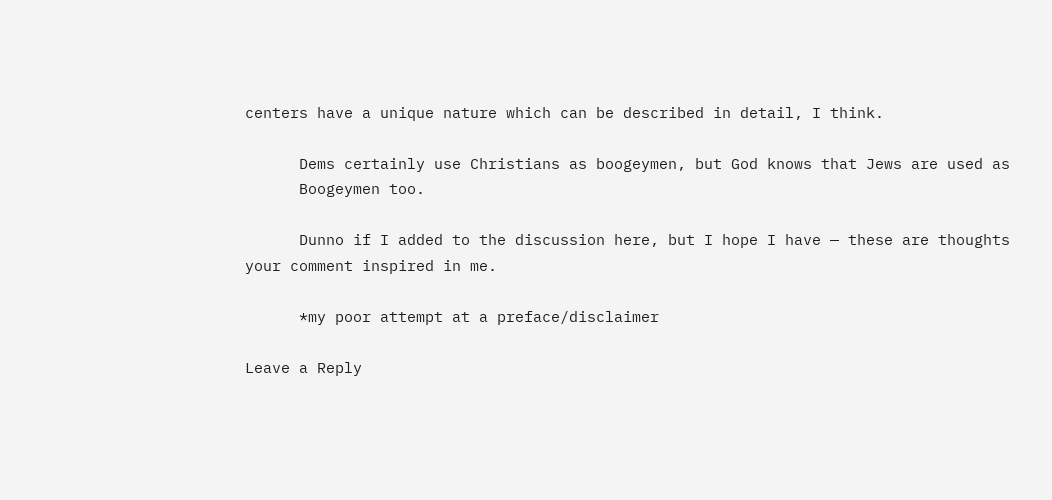centers have a unique nature which can be described in detail, I think.

      Dems certainly use Christians as boogeymen, but God knows that Jews are used as
      Boogeymen too.

      Dunno if I added to the discussion here, but I hope I have — these are thoughts your comment inspired in me.

      *my poor attempt at a preface/disclaimer

Leave a Reply